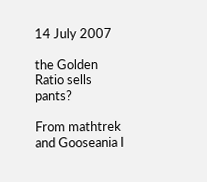14 July 2007

the Golden Ratio sells pants?

From mathtrek and Gooseania I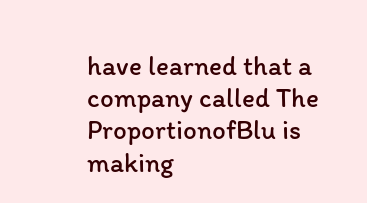have learned that a company called The ProportionofBlu is making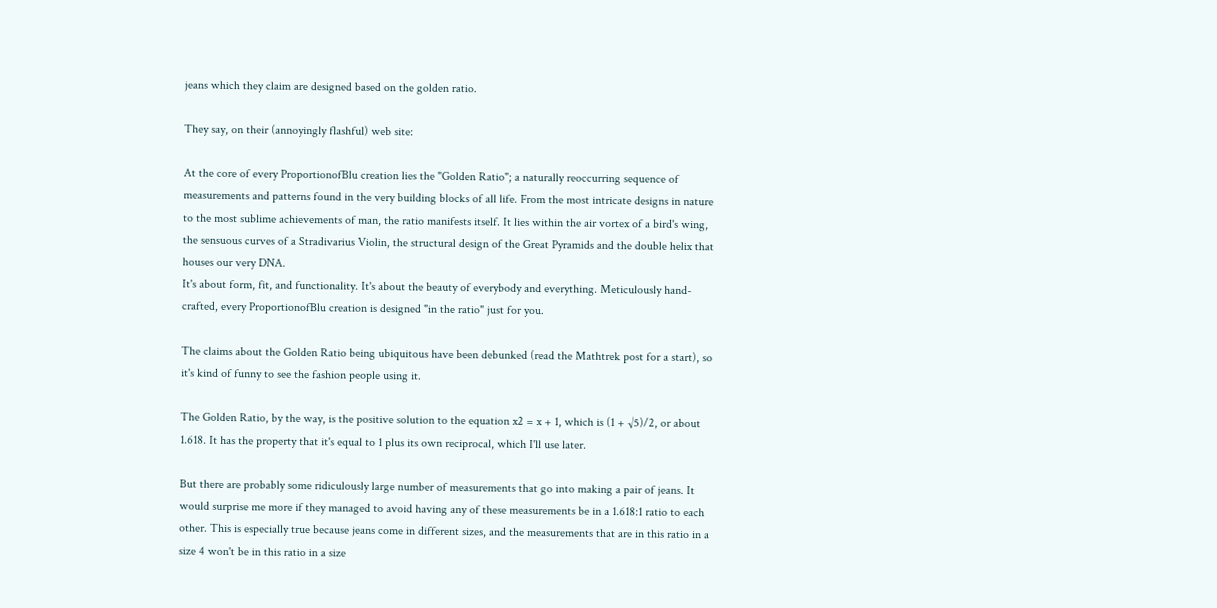jeans which they claim are designed based on the golden ratio.

They say, on their (annoyingly flashful) web site:

At the core of every ProportionofBlu creation lies the "Golden Ratio"; a naturally reoccurring sequence of measurements and patterns found in the very building blocks of all life. From the most intricate designs in nature to the most sublime achievements of man, the ratio manifests itself. It lies within the air vortex of a bird's wing, the sensuous curves of a Stradivarius Violin, the structural design of the Great Pyramids and the double helix that houses our very DNA.
It's about form, fit, and functionality. It's about the beauty of everybody and everything. Meticulously hand-crafted, every ProportionofBlu creation is designed "in the ratio" just for you.

The claims about the Golden Ratio being ubiquitous have been debunked (read the Mathtrek post for a start), so it's kind of funny to see the fashion people using it.

The Golden Ratio, by the way, is the positive solution to the equation x2 = x + 1, which is (1 + √5)/2, or about 1.618. It has the property that it's equal to 1 plus its own reciprocal, which I'll use later.

But there are probably some ridiculously large number of measurements that go into making a pair of jeans. It would surprise me more if they managed to avoid having any of these measurements be in a 1.618:1 ratio to each other. This is especially true because jeans come in different sizes, and the measurements that are in this ratio in a size 4 won't be in this ratio in a size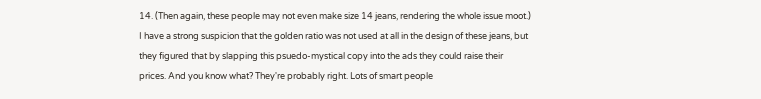14. (Then again, these people may not even make size 14 jeans, rendering the whole issue moot.) I have a strong suspicion that the golden ratio was not used at all in the design of these jeans, but they figured that by slapping this psuedo-mystical copy into the ads they could raise their prices. And you know what? They're probably right. Lots of smart people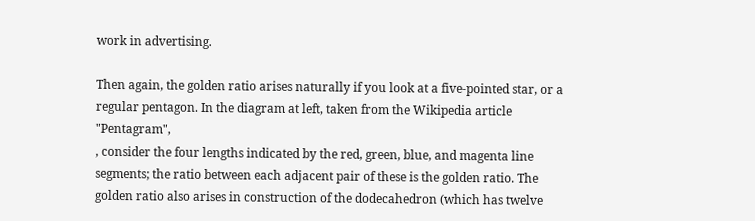work in advertising.

Then again, the golden ratio arises naturally if you look at a five-pointed star, or a regular pentagon. In the diagram at left, taken from the Wikipedia article "Pentagram",
, consider the four lengths indicated by the red, green, blue, and magenta line segments; the ratio between each adjacent pair of these is the golden ratio. The golden ratio also arises in construction of the dodecahedron (which has twelve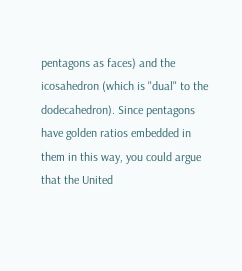pentagons as faces) and the icosahedron (which is "dual" to the dodecahedron). Since pentagons have golden ratios embedded in them in this way, you could argue that the United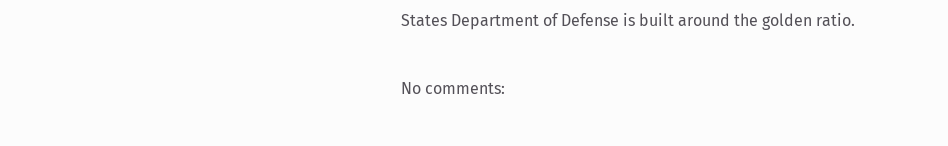States Department of Defense is built around the golden ratio.

No comments: